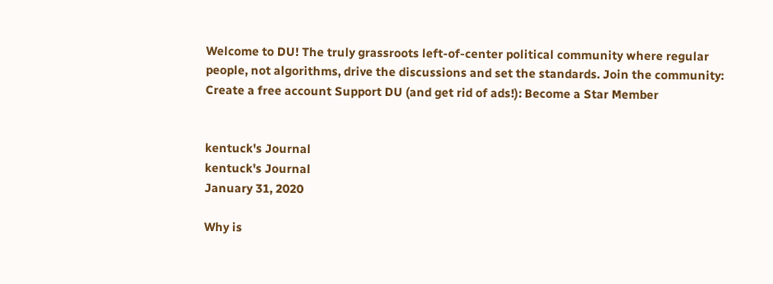Welcome to DU! The truly grassroots left-of-center political community where regular people, not algorithms, drive the discussions and set the standards. Join the community: Create a free account Support DU (and get rid of ads!): Become a Star Member


kentuck's Journal
kentuck's Journal
January 31, 2020

Why is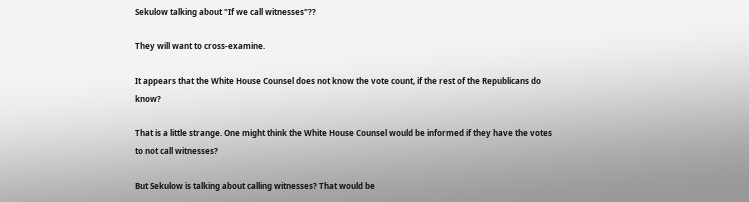Sekulow talking about "If we call witnesses"??

They will want to cross-examine.

It appears that the White House Counsel does not know the vote count, if the rest of the Republicans do know?

That is a little strange. One might think the White House Counsel would be informed if they have the votes to not call witnesses?

But Sekulow is talking about calling witnesses? That would be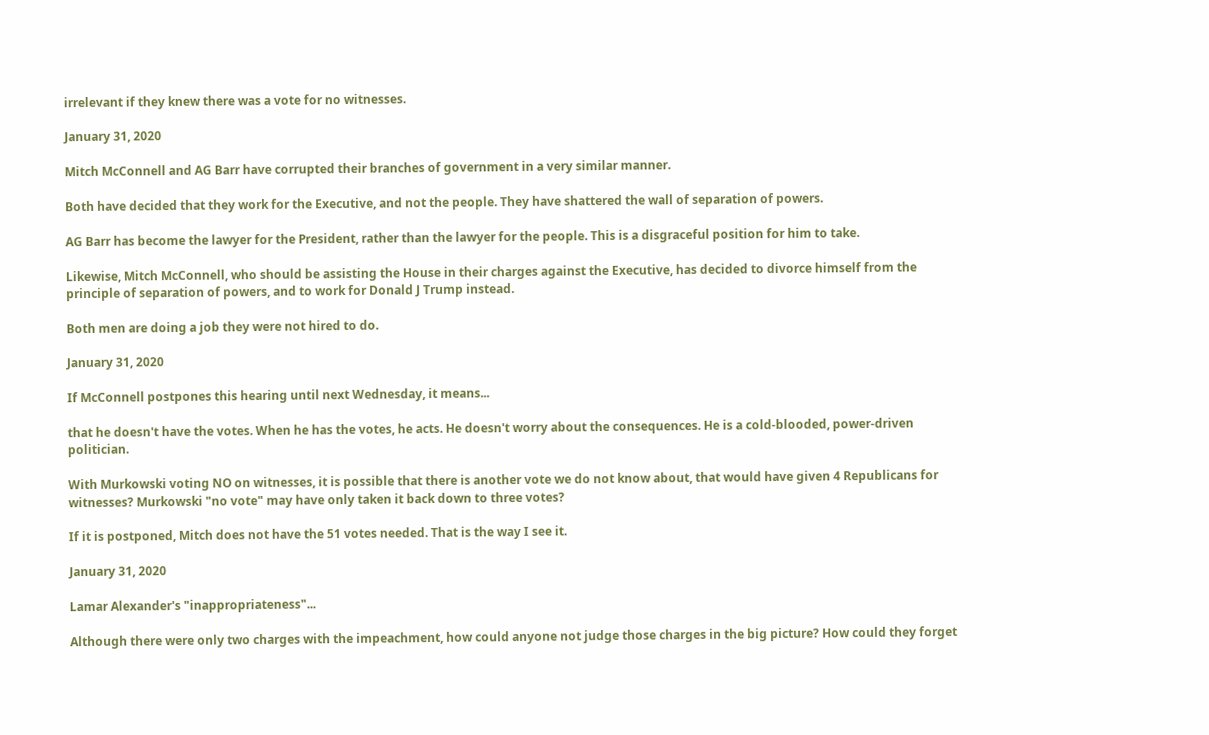irrelevant if they knew there was a vote for no witnesses.

January 31, 2020

Mitch McConnell and AG Barr have corrupted their branches of government in a very similar manner.

Both have decided that they work for the Executive, and not the people. They have shattered the wall of separation of powers.

AG Barr has become the lawyer for the President, rather than the lawyer for the people. This is a disgraceful position for him to take.

Likewise, Mitch McConnell, who should be assisting the House in their charges against the Executive, has decided to divorce himself from the principle of separation of powers, and to work for Donald J Trump instead.

Both men are doing a job they were not hired to do.

January 31, 2020

If McConnell postpones this hearing until next Wednesday, it means...

that he doesn't have the votes. When he has the votes, he acts. He doesn't worry about the consequences. He is a cold-blooded, power-driven politician.

With Murkowski voting NO on witnesses, it is possible that there is another vote we do not know about, that would have given 4 Republicans for witnesses? Murkowski "no vote" may have only taken it back down to three votes?

If it is postponed, Mitch does not have the 51 votes needed. That is the way I see it.

January 31, 2020

Lamar Alexander's "inappropriateness"...

Although there were only two charges with the impeachment, how could anyone not judge those charges in the big picture? How could they forget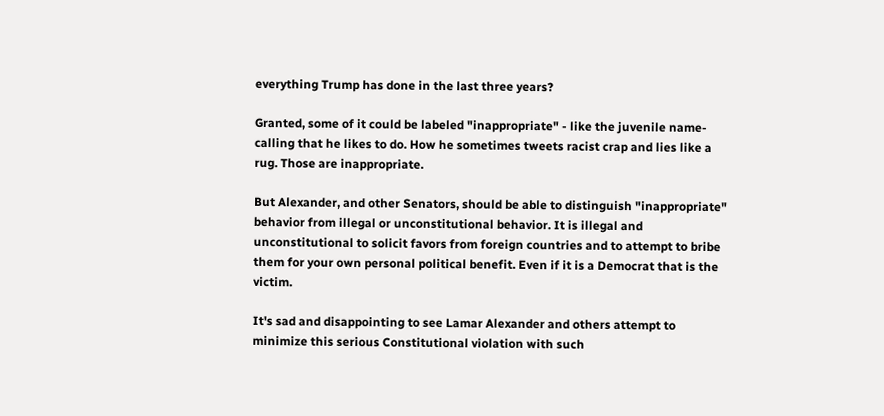everything Trump has done in the last three years?

Granted, some of it could be labeled "inappropriate" - like the juvenile name-calling that he likes to do. How he sometimes tweets racist crap and lies like a rug. Those are inappropriate.

But Alexander, and other Senators, should be able to distinguish "inappropriate" behavior from illegal or unconstitutional behavior. It is illegal and unconstitutional to solicit favors from foreign countries and to attempt to bribe them for your own personal political benefit. Even if it is a Democrat that is the victim.

It's sad and disappointing to see Lamar Alexander and others attempt to minimize this serious Constitutional violation with such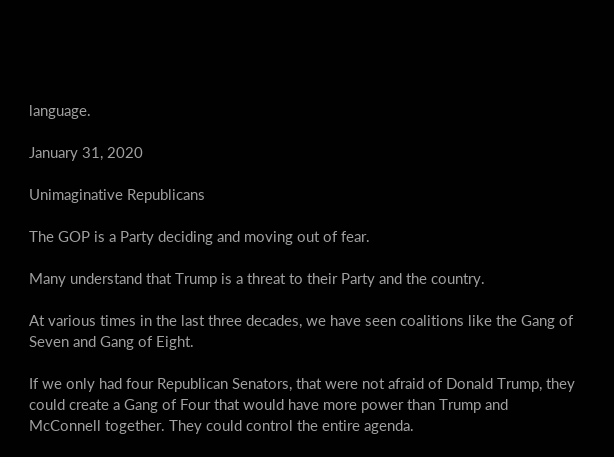language.

January 31, 2020

Unimaginative Republicans

The GOP is a Party deciding and moving out of fear.

Many understand that Trump is a threat to their Party and the country.

At various times in the last three decades, we have seen coalitions like the Gang of Seven and Gang of Eight.

If we only had four Republican Senators, that were not afraid of Donald Trump, they could create a Gang of Four that would have more power than Trump and McConnell together. They could control the entire agenda.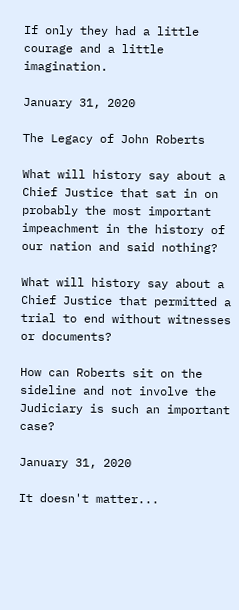If only they had a little courage and a little imagination.

January 31, 2020

The Legacy of John Roberts

What will history say about a Chief Justice that sat in on probably the most important impeachment in the history of our nation and said nothing?

What will history say about a Chief Justice that permitted a trial to end without witnesses or documents?

How can Roberts sit on the sideline and not involve the Judiciary is such an important case?

January 31, 2020

It doesn't matter...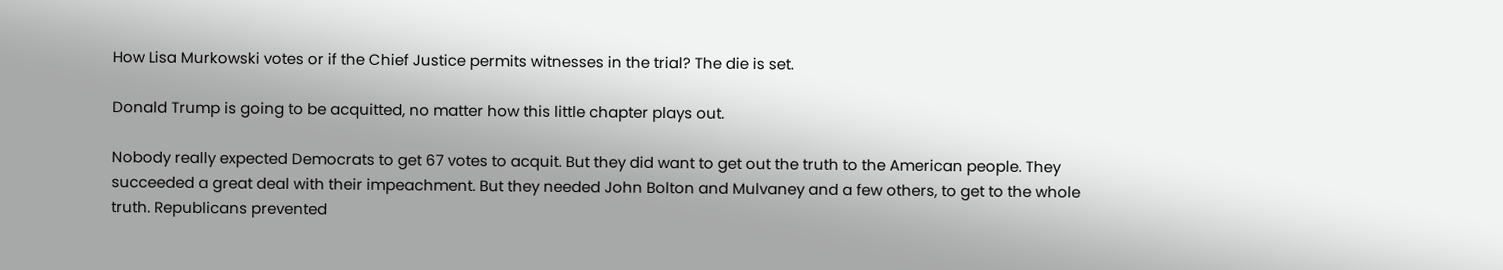How Lisa Murkowski votes or if the Chief Justice permits witnesses in the trial? The die is set.

Donald Trump is going to be acquitted, no matter how this little chapter plays out.

Nobody really expected Democrats to get 67 votes to acquit. But they did want to get out the truth to the American people. They succeeded a great deal with their impeachment. But they needed John Bolton and Mulvaney and a few others, to get to the whole truth. Republicans prevented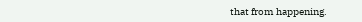that from happening.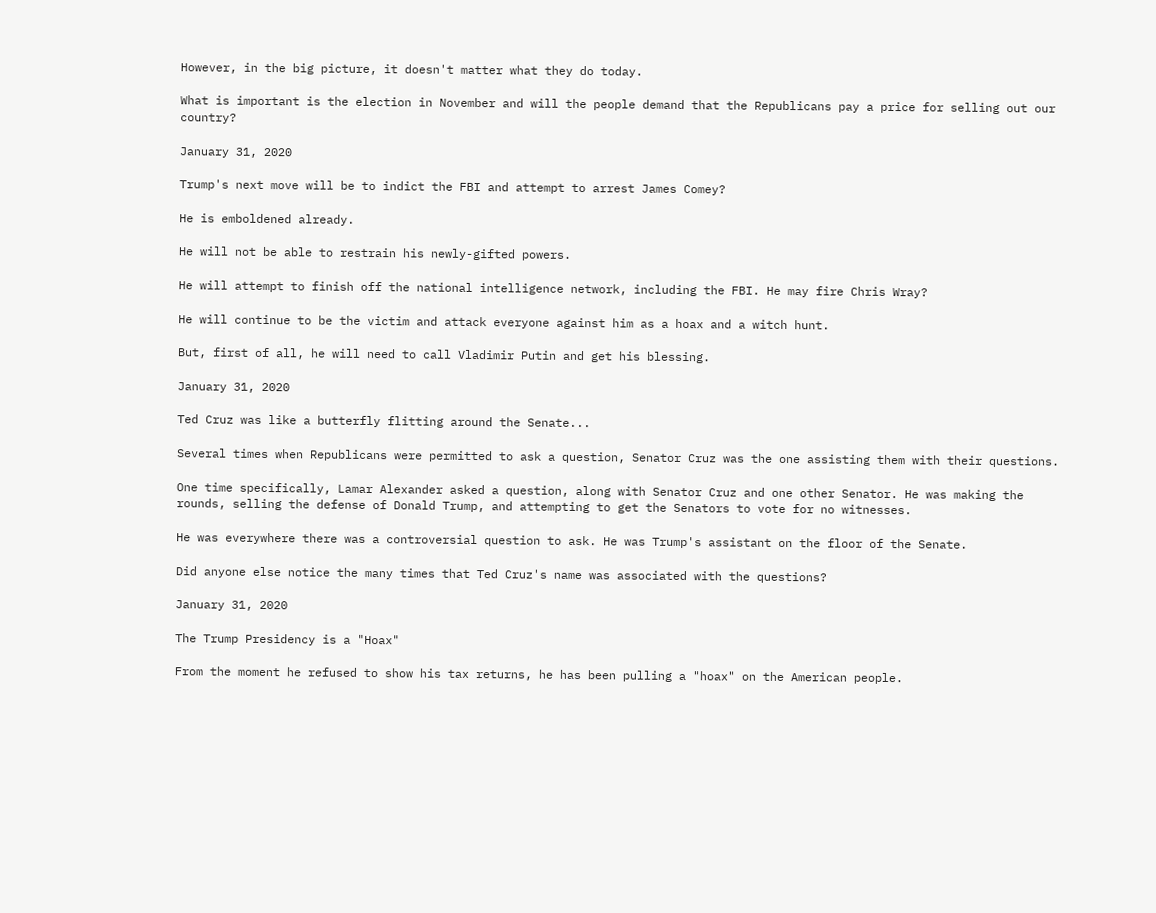However, in the big picture, it doesn't matter what they do today.

What is important is the election in November and will the people demand that the Republicans pay a price for selling out our country?

January 31, 2020

Trump's next move will be to indict the FBI and attempt to arrest James Comey?

He is emboldened already.

He will not be able to restrain his newly-gifted powers.

He will attempt to finish off the national intelligence network, including the FBI. He may fire Chris Wray?

He will continue to be the victim and attack everyone against him as a hoax and a witch hunt.

But, first of all, he will need to call Vladimir Putin and get his blessing.

January 31, 2020

Ted Cruz was like a butterfly flitting around the Senate...

Several times when Republicans were permitted to ask a question, Senator Cruz was the one assisting them with their questions.

One time specifically, Lamar Alexander asked a question, along with Senator Cruz and one other Senator. He was making the rounds, selling the defense of Donald Trump, and attempting to get the Senators to vote for no witnesses.

He was everywhere there was a controversial question to ask. He was Trump's assistant on the floor of the Senate.

Did anyone else notice the many times that Ted Cruz's name was associated with the questions?

January 31, 2020

The Trump Presidency is a "Hoax"

From the moment he refused to show his tax returns, he has been pulling a "hoax" on the American people.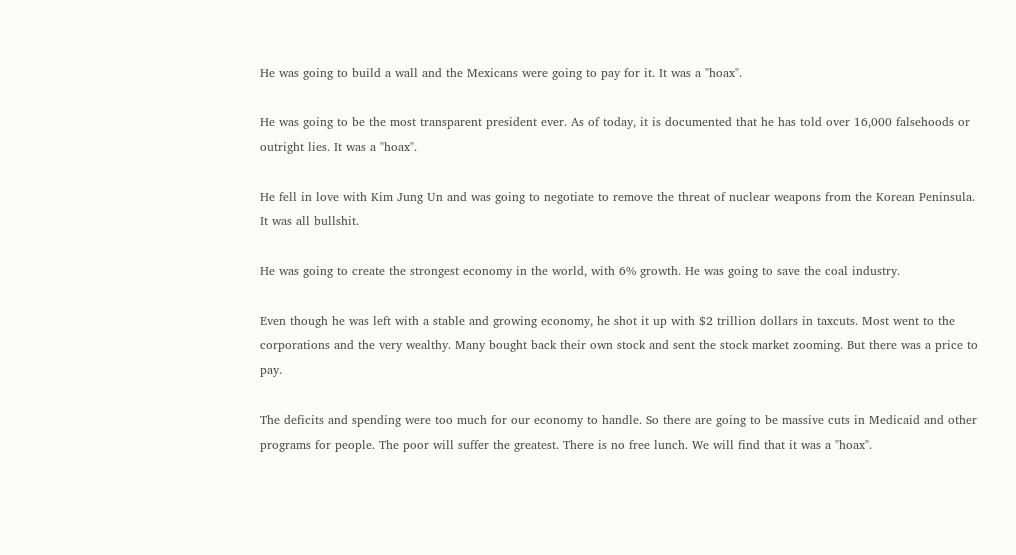He was going to build a wall and the Mexicans were going to pay for it. It was a "hoax".

He was going to be the most transparent president ever. As of today, it is documented that he has told over 16,000 falsehoods or outright lies. It was a "hoax".

He fell in love with Kim Jung Un and was going to negotiate to remove the threat of nuclear weapons from the Korean Peninsula. It was all bullshit.

He was going to create the strongest economy in the world, with 6% growth. He was going to save the coal industry.

Even though he was left with a stable and growing economy, he shot it up with $2 trillion dollars in taxcuts. Most went to the corporations and the very wealthy. Many bought back their own stock and sent the stock market zooming. But there was a price to pay.

The deficits and spending were too much for our economy to handle. So there are going to be massive cuts in Medicaid and other programs for people. The poor will suffer the greatest. There is no free lunch. We will find that it was a "hoax".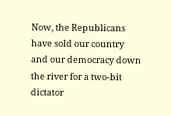Now, the Republicans have sold our country and our democracy down the river for a two-bit dictator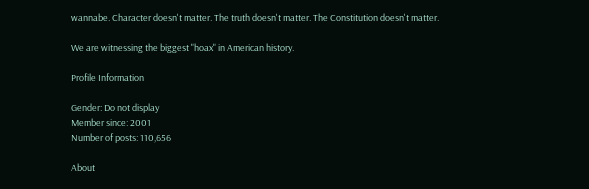wannabe. Character doesn't matter. The truth doesn't matter. The Constitution doesn't matter.

We are witnessing the biggest "hoax" in American history.

Profile Information

Gender: Do not display
Member since: 2001
Number of posts: 110,656

About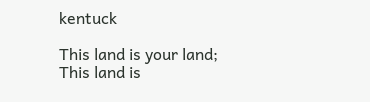kentuck

This land is your land; This land is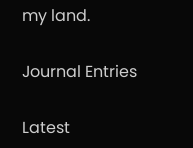my land.

Journal Entries

Latest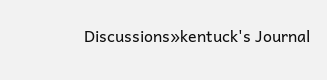Discussions»kentuck's Journal